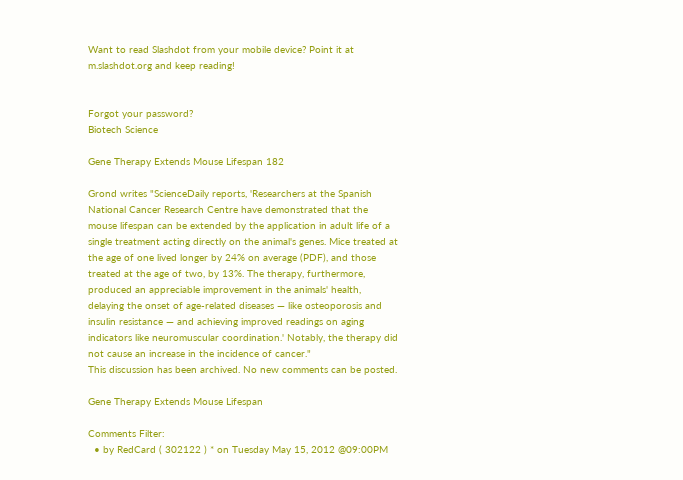Want to read Slashdot from your mobile device? Point it at m.slashdot.org and keep reading!


Forgot your password?
Biotech Science

Gene Therapy Extends Mouse Lifespan 182

Grond writes "ScienceDaily reports, 'Researchers at the Spanish National Cancer Research Centre have demonstrated that the mouse lifespan can be extended by the application in adult life of a single treatment acting directly on the animal's genes. Mice treated at the age of one lived longer by 24% on average (PDF), and those treated at the age of two, by 13%. The therapy, furthermore, produced an appreciable improvement in the animals' health, delaying the onset of age-related diseases — like osteoporosis and insulin resistance — and achieving improved readings on aging indicators like neuromuscular coordination.' Notably, the therapy did not cause an increase in the incidence of cancer."
This discussion has been archived. No new comments can be posted.

Gene Therapy Extends Mouse Lifespan

Comments Filter:
  • by RedCard ( 302122 ) * on Tuesday May 15, 2012 @09:00PM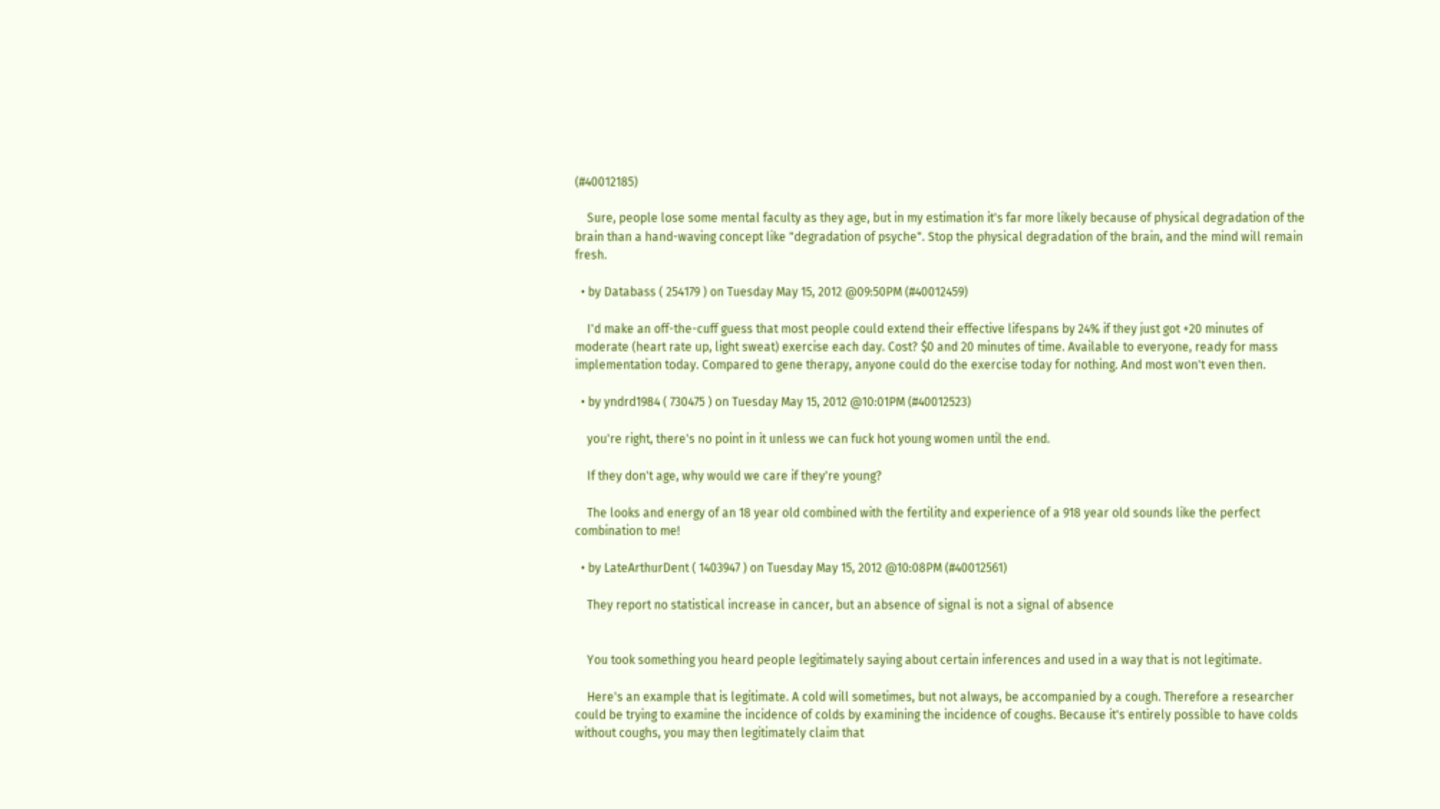(#40012185)

    Sure, people lose some mental faculty as they age, but in my estimation it's far more likely because of physical degradation of the brain than a hand-waving concept like "degradation of psyche". Stop the physical degradation of the brain, and the mind will remain fresh.

  • by Databass ( 254179 ) on Tuesday May 15, 2012 @09:50PM (#40012459)

    I'd make an off-the-cuff guess that most people could extend their effective lifespans by 24% if they just got +20 minutes of moderate (heart rate up, light sweat) exercise each day. Cost? $0 and 20 minutes of time. Available to everyone, ready for mass implementation today. Compared to gene therapy, anyone could do the exercise today for nothing. And most won't even then.

  • by yndrd1984 ( 730475 ) on Tuesday May 15, 2012 @10:01PM (#40012523)

    you're right, there's no point in it unless we can fuck hot young women until the end.

    If they don't age, why would we care if they're young?

    The looks and energy of an 18 year old combined with the fertility and experience of a 918 year old sounds like the perfect combination to me!

  • by LateArthurDent ( 1403947 ) on Tuesday May 15, 2012 @10:08PM (#40012561)

    They report no statistical increase in cancer, but an absence of signal is not a signal of absence


    You took something you heard people legitimately saying about certain inferences and used in a way that is not legitimate.

    Here's an example that is legitimate. A cold will sometimes, but not always, be accompanied by a cough. Therefore a researcher could be trying to examine the incidence of colds by examining the incidence of coughs. Because it's entirely possible to have colds without coughs, you may then legitimately claim that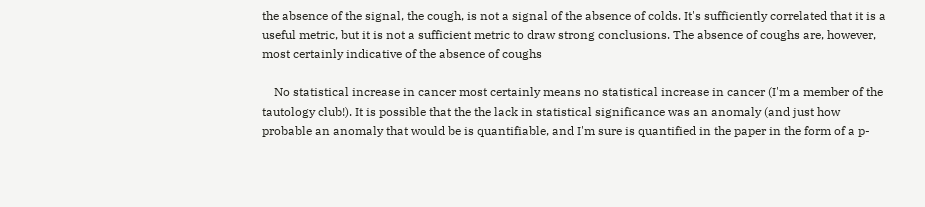the absence of the signal, the cough, is not a signal of the absence of colds. It's sufficiently correlated that it is a useful metric, but it is not a sufficient metric to draw strong conclusions. The absence of coughs are, however, most certainly indicative of the absence of coughs

    No statistical increase in cancer most certainly means no statistical increase in cancer (I'm a member of the tautology club!). It is possible that the the lack in statistical significance was an anomaly (and just how probable an anomaly that would be is quantifiable, and I'm sure is quantified in the paper in the form of a p-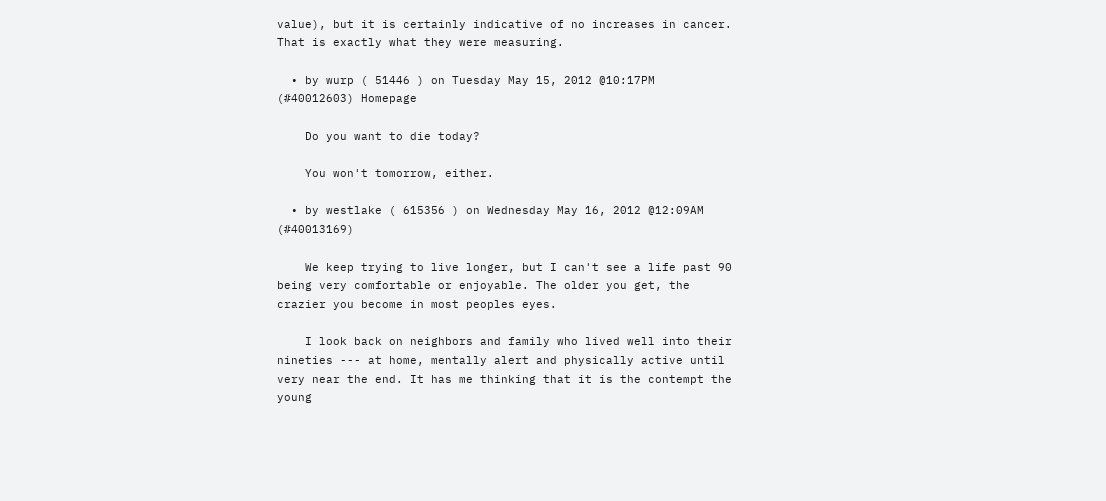value), but it is certainly indicative of no increases in cancer. That is exactly what they were measuring.

  • by wurp ( 51446 ) on Tuesday May 15, 2012 @10:17PM (#40012603) Homepage

    Do you want to die today?

    You won't tomorrow, either.

  • by westlake ( 615356 ) on Wednesday May 16, 2012 @12:09AM (#40013169)

    We keep trying to live longer, but I can't see a life past 90 being very comfortable or enjoyable. The older you get, the crazier you become in most peoples eyes.

    I look back on neighbors and family who lived well into their nineties --- at home, mentally alert and physically active until very near the end. It has me thinking that it is the contempt the young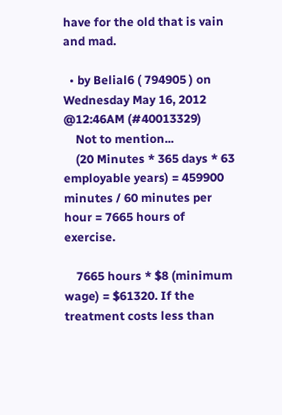have for the old that is vain and mad.

  • by Belial6 ( 794905 ) on Wednesday May 16, 2012 @12:46AM (#40013329)
    Not to mention...
    (20 Minutes * 365 days * 63 employable years) = 459900 minutes / 60 minutes per hour = 7665 hours of exercise.

    7665 hours * $8 (minimum wage) = $61320. If the treatment costs less than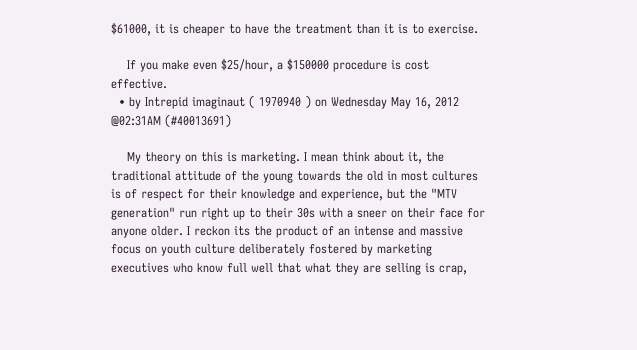$61000, it is cheaper to have the treatment than it is to exercise.

    If you make even $25/hour, a $150000 procedure is cost effective.
  • by Intrepid imaginaut ( 1970940 ) on Wednesday May 16, 2012 @02:31AM (#40013691)

    My theory on this is marketing. I mean think about it, the traditional attitude of the young towards the old in most cultures is of respect for their knowledge and experience, but the "MTV generation" run right up to their 30s with a sneer on their face for anyone older. I reckon its the product of an intense and massive focus on youth culture deliberately fostered by marketing executives who know full well that what they are selling is crap,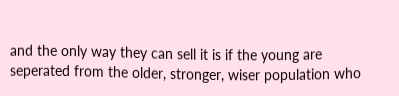and the only way they can sell it is if the young are seperated from the older, stronger, wiser population who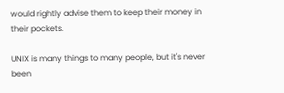would rightly advise them to keep their money in their pockets.

UNIX is many things to many people, but it's never been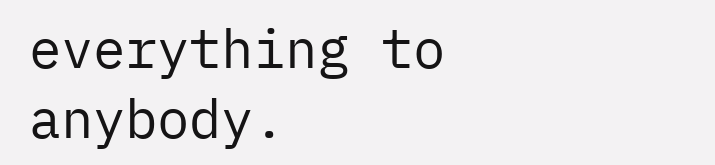everything to anybody.